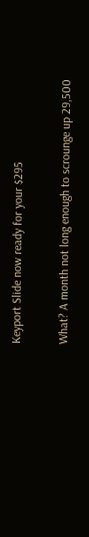Keyport Slide now ready for your $295

What? A month not long enough to scrounge up 29,500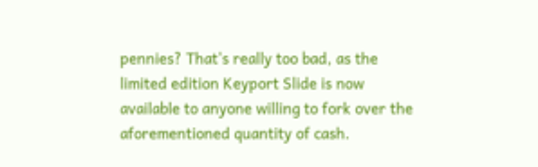pennies? That's really too bad, as the limited edition Keyport Slide is now available to anyone willing to fork over the aforementioned quantity of cash.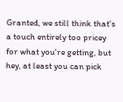Granted, we still think that's a touch entirely too pricey for what you're getting, but hey, at least you can pick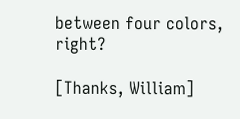between four colors, right?

[Thanks, William]